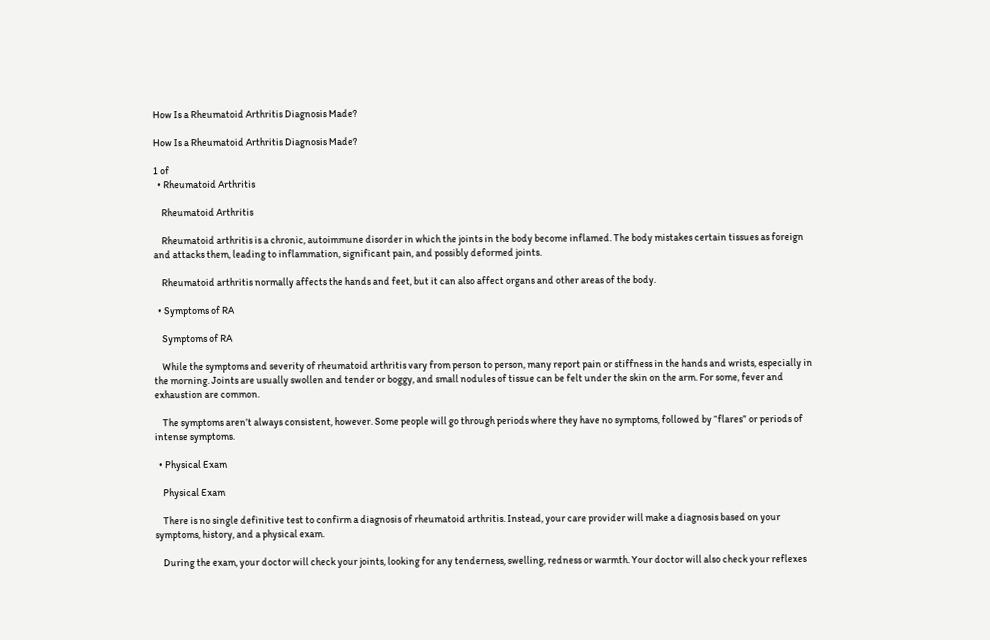How Is a Rheumatoid Arthritis Diagnosis Made?

How Is a Rheumatoid Arthritis Diagnosis Made?

1 of
  • Rheumatoid Arthritis

    Rheumatoid Arthritis

    Rheumatoid arthritis is a chronic, autoimmune disorder in which the joints in the body become inflamed. The body mistakes certain tissues as foreign and attacks them, leading to inflammation, significant pain, and possibly deformed joints.

    Rheumatoid arthritis normally affects the hands and feet, but it can also affect organs and other areas of the body.

  • Symptoms of RA

    Symptoms of RA

    While the symptoms and severity of rheumatoid arthritis vary from person to person, many report pain or stiffness in the hands and wrists, especially in the morning. Joints are usually swollen and tender or boggy, and small nodules of tissue can be felt under the skin on the arm. For some, fever and exhaustion are common.

    The symptoms aren’t always consistent, however. Some people will go through periods where they have no symptoms, followed by “flares” or periods of intense symptoms.

  • Physical Exam

    Physical Exam

    There is no single definitive test to confirm a diagnosis of rheumatoid arthritis. Instead, your care provider will make a diagnosis based on your symptoms, history, and a physical exam.

    During the exam, your doctor will check your joints, looking for any tenderness, swelling, redness or warmth. Your doctor will also check your reflexes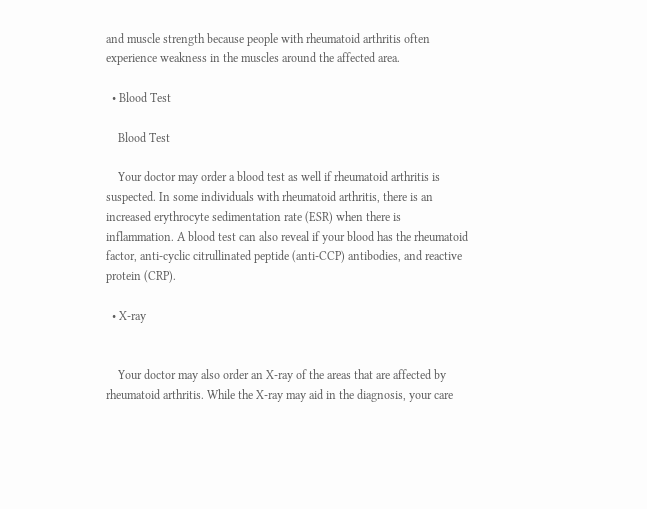and muscle strength because people with rheumatoid arthritis often experience weakness in the muscles around the affected area.

  • Blood Test

    Blood Test

    Your doctor may order a blood test as well if rheumatoid arthritis is suspected. In some individuals with rheumatoid arthritis, there is an increased erythrocyte sedimentation rate (ESR) when there is inflammation. A blood test can also reveal if your blood has the rheumatoid factor, anti-cyclic citrullinated peptide (anti-CCP) antibodies, and reactive protein (CRP).

  • X-ray


    Your doctor may also order an X-ray of the areas that are affected by rheumatoid arthritis. While the X-ray may aid in the diagnosis, your care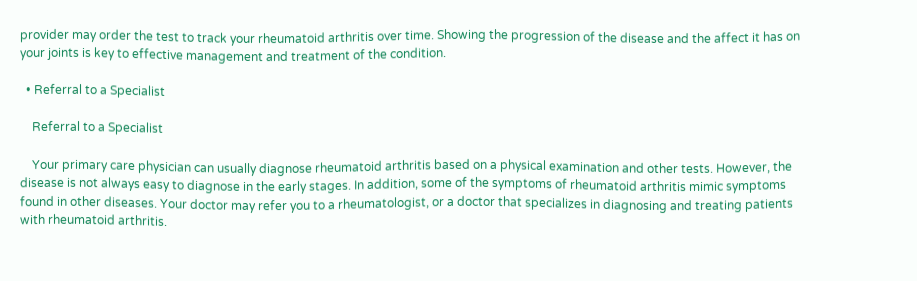provider may order the test to track your rheumatoid arthritis over time. Showing the progression of the disease and the affect it has on your joints is key to effective management and treatment of the condition.

  • Referral to a Specialist

    Referral to a Specialist

    Your primary care physician can usually diagnose rheumatoid arthritis based on a physical examination and other tests. However, the disease is not always easy to diagnose in the early stages. In addition, some of the symptoms of rheumatoid arthritis mimic symptoms found in other diseases. Your doctor may refer you to a rheumatologist, or a doctor that specializes in diagnosing and treating patients with rheumatoid arthritis.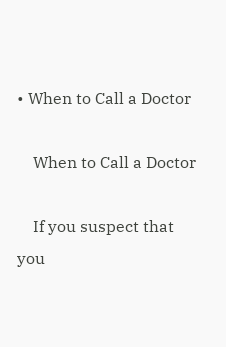• When to Call a Doctor

    When to Call a Doctor

    If you suspect that you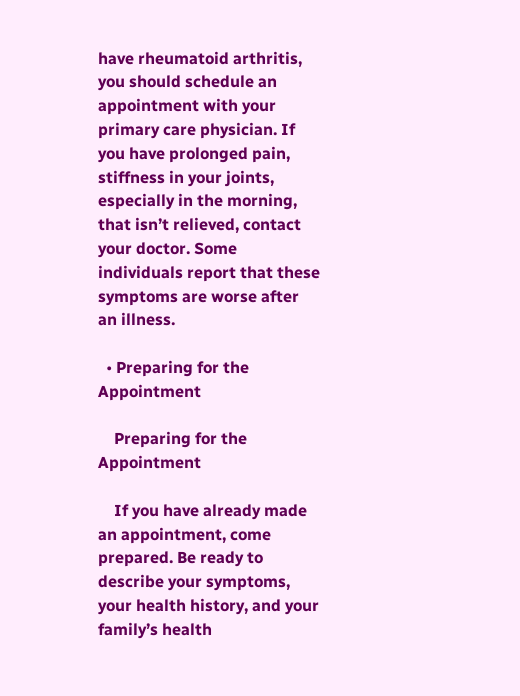have rheumatoid arthritis, you should schedule an appointment with your primary care physician. If you have prolonged pain, stiffness in your joints, especially in the morning, that isn’t relieved, contact your doctor. Some individuals report that these symptoms are worse after an illness.

  • Preparing for the Appointment

    Preparing for the Appointment

    If you have already made an appointment, come prepared. Be ready to describe your symptoms, your health history, and your family’s health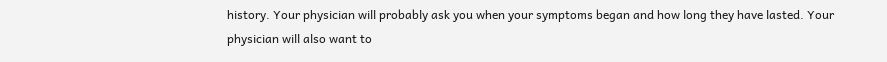history. Your physician will probably ask you when your symptoms began and how long they have lasted. Your physician will also want to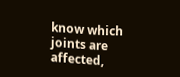know which joints are affected,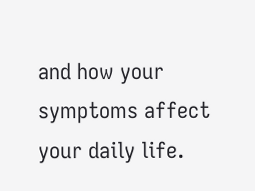and how your symptoms affect your daily life.